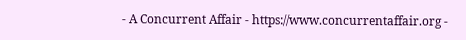- A Concurrent Affair - https://www.concurrentaffair.org -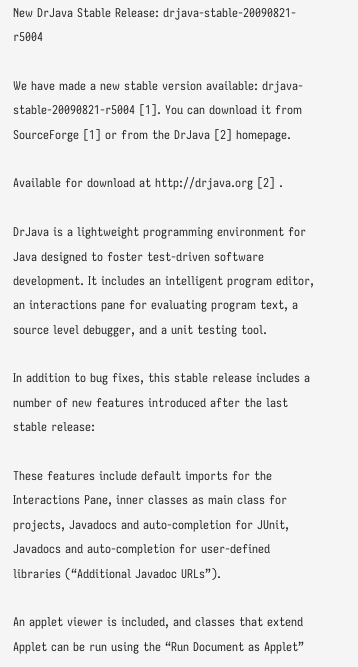New DrJava Stable Release: drjava-stable-20090821-r5004

We have made a new stable version available: drjava-stable-20090821-r5004 [1]. You can download it from SourceForge [1] or from the DrJava [2] homepage.

Available for download at http://drjava.org [2] .

DrJava is a lightweight programming environment for Java designed to foster test-driven software development. It includes an intelligent program editor, an interactions pane for evaluating program text, a source level debugger, and a unit testing tool.

In addition to bug fixes, this stable release includes a number of new features introduced after the last stable release:

These features include default imports for the Interactions Pane, inner classes as main class for projects, Javadocs and auto-completion for JUnit, Javadocs and auto-completion for user-defined libraries (“Additional Javadoc URLs”).

An applet viewer is included, and classes that extend Applet can be run using the “Run Document as Applet”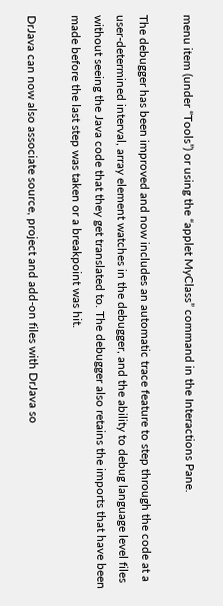menu item (under “Tools”) or using the “applet MyClass” command in the Interactions Pane.

The debugger has been improved and now includes an automatic trace feature to step through the code at a user-determined interval, array element watches in the debugger, and the ability to debug language level files without seeing the Java code that they get translated to. The debugger also retains the imports that have been made before the last step was taken or a breakpoint was hit.

DrJava can now also associate source, project and add-on files with DrJava so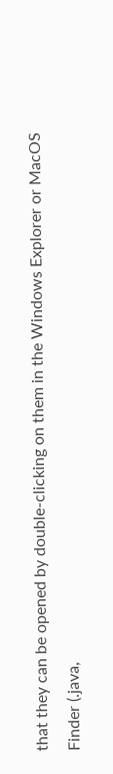that they can be opened by double-clicking on them in the Windows Explorer or MacOS Finder (.java,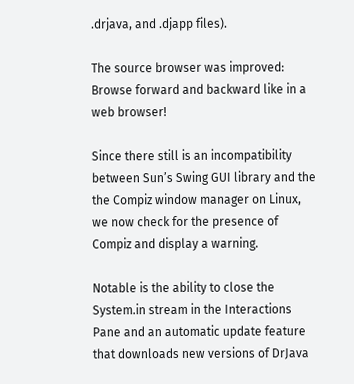.drjava, and .djapp files).

The source browser was improved: Browse forward and backward like in a web browser!

Since there still is an incompatibility between Sun’s Swing GUI library and the the Compiz window manager on Linux, we now check for the presence of Compiz and display a warning.

Notable is the ability to close the System.in stream in the Interactions Pane and an automatic update feature that downloads new versions of DrJava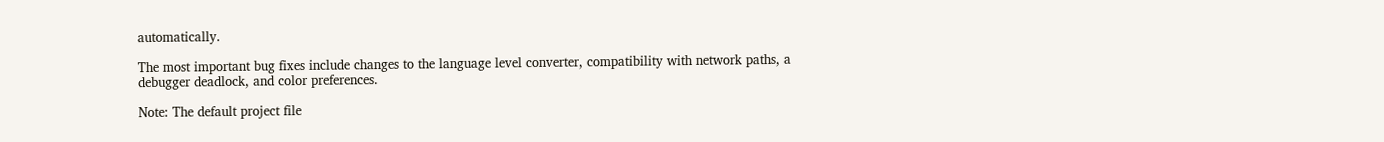automatically.

The most important bug fixes include changes to the language level converter, compatibility with network paths, a debugger deadlock, and color preferences.

Note: The default project file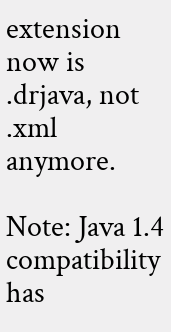extension now is .drjava, not .xml anymore.

Note: Java 1.4 compatibility has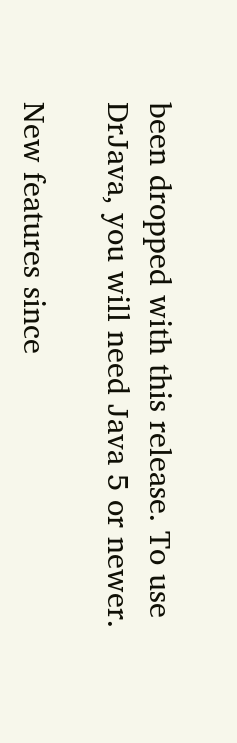been dropped with this release. To use DrJava, you will need Java 5 or newer.

New features since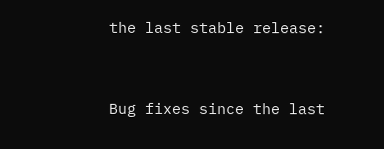the last stable release:


Bug fixes since the last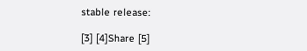stable release:

[3] [4]Share [5]